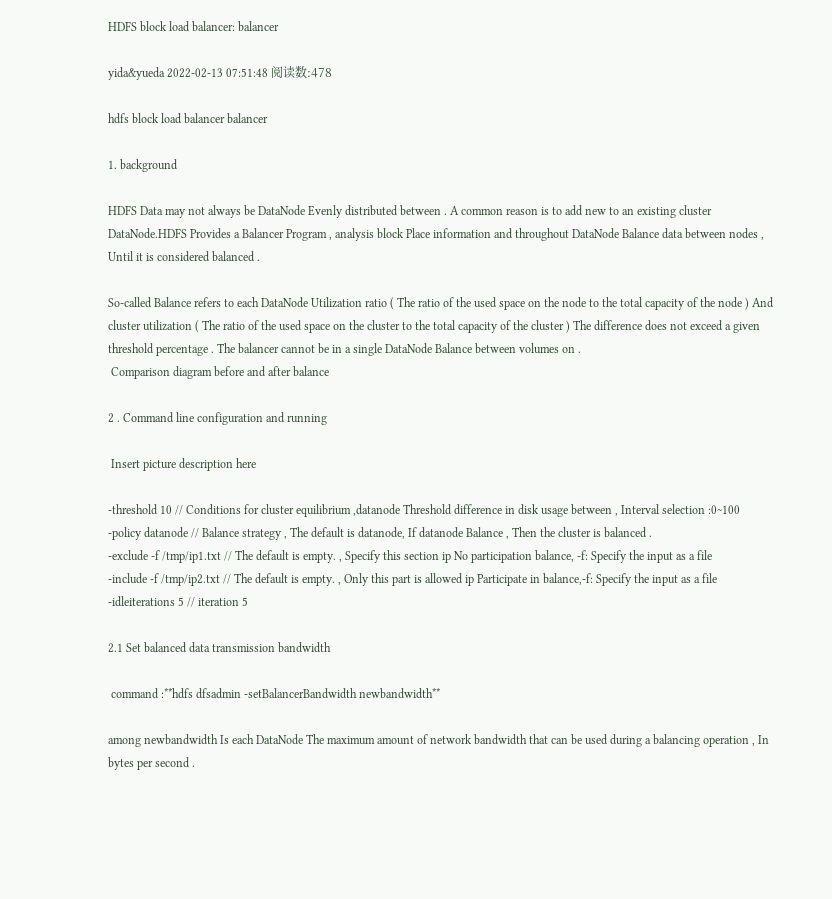HDFS block load balancer: balancer

yida&yueda 2022-02-13 07:51:48 阅读数:478

hdfs block load balancer balancer

1. background

HDFS Data may not always be DataNode Evenly distributed between . A common reason is to add new to an existing cluster DataNode.HDFS Provides a Balancer Program , analysis block Place information and throughout DataNode Balance data between nodes , Until it is considered balanced .

So-called Balance refers to each DataNode Utilization ratio ( The ratio of the used space on the node to the total capacity of the node ) And cluster utilization ( The ratio of the used space on the cluster to the total capacity of the cluster ) The difference does not exceed a given threshold percentage . The balancer cannot be in a single DataNode Balance between volumes on .
 Comparison diagram before and after balance

2 . Command line configuration and running

 Insert picture description here

-threshold 10 // Conditions for cluster equilibrium ,datanode Threshold difference in disk usage between , Interval selection :0~100
-policy datanode // Balance strategy , The default is datanode, If datanode Balance , Then the cluster is balanced .
-exclude -f /tmp/ip1.txt // The default is empty. , Specify this section ip No participation balance, -f: Specify the input as a file
-include -f /tmp/ip2.txt // The default is empty. , Only this part is allowed ip Participate in balance,-f: Specify the input as a file
-idleiterations 5 // iteration 5

2.1 Set balanced data transmission bandwidth

 command :**hdfs dfsadmin -setBalancerBandwidth newbandwidth**

among newbandwidth Is each DataNode The maximum amount of network bandwidth that can be used during a balancing operation , In bytes per second .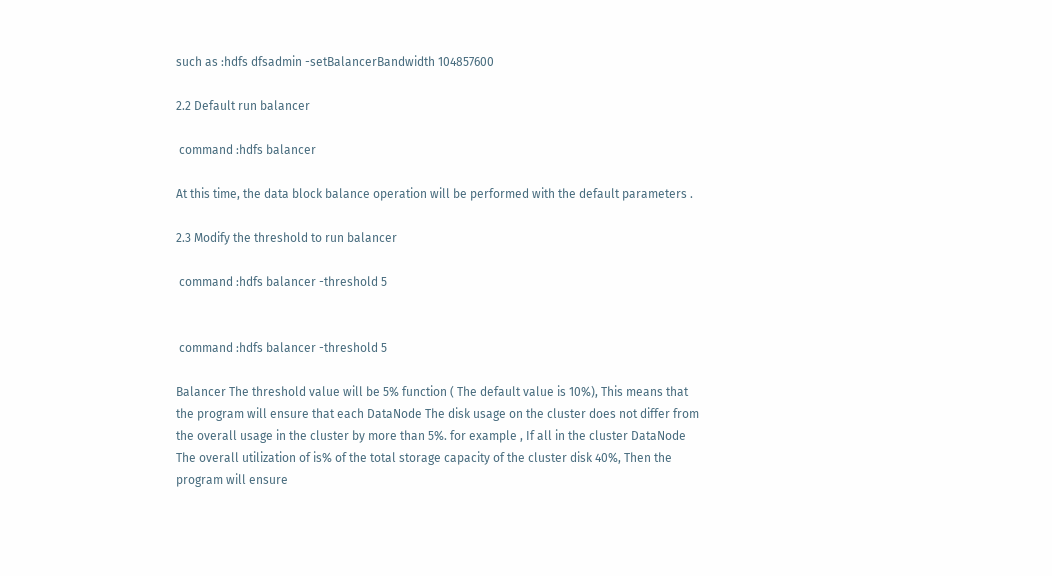such as :hdfs dfsadmin -setBalancerBandwidth 104857600

2.2 Default run balancer

 command :hdfs balancer

At this time, the data block balance operation will be performed with the default parameters .

2.3 Modify the threshold to run balancer

 command :hdfs balancer -threshold 5


 command :hdfs balancer -threshold 5

Balancer The threshold value will be 5% function ( The default value is 10%), This means that the program will ensure that each DataNode The disk usage on the cluster does not differ from the overall usage in the cluster by more than 5%. for example , If all in the cluster DataNode The overall utilization of is% of the total storage capacity of the cluster disk 40%, Then the program will ensure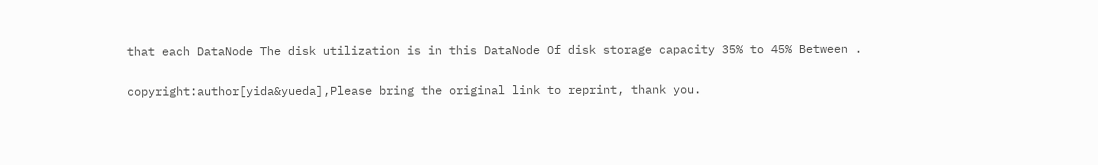that each DataNode The disk utilization is in this DataNode Of disk storage capacity 35% to 45% Between .

copyright:author[yida&yueda],Please bring the original link to reprint, thank you.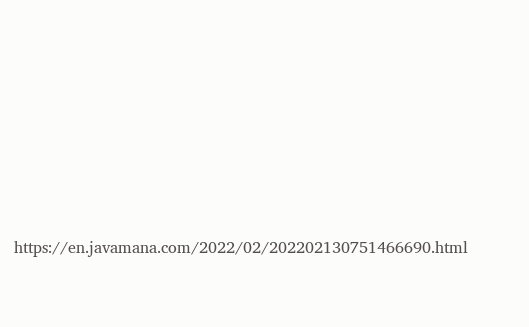https://en.javamana.com/2022/02/202202130751466690.html